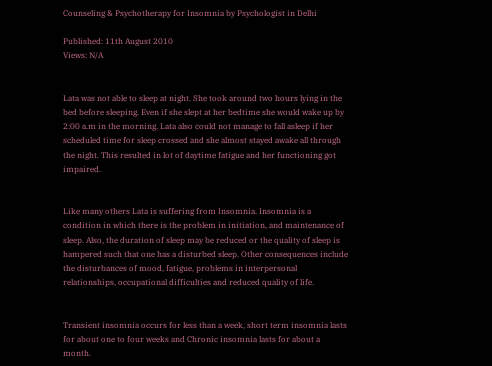Counseling & Psychotherapy for Insomnia by Psychologist in Delhi

Published: 11th August 2010
Views: N/A


Lata was not able to sleep at night. She took around two hours lying in the bed before sleeping. Even if she slept at her bedtime she would wake up by 2:00 a.m in the morning. Lata also could not manage to fall asleep if her scheduled time for sleep crossed and she almost stayed awake all through the night. This resulted in lot of daytime fatigue and her functioning got impaired.


Like many others Lata is suffering from Insomnia. Insomnia is a condition in which there is the problem in initiation, and maintenance of sleep. Also, the duration of sleep may be reduced or the quality of sleep is hampered such that one has a disturbed sleep. Other consequences include the disturbances of mood, fatigue, problems in interpersonal relationships, occupational difficulties and reduced quality of life.


Transient insomnia occurs for less than a week, short term insomnia lasts for about one to four weeks and Chronic insomnia lasts for about a month.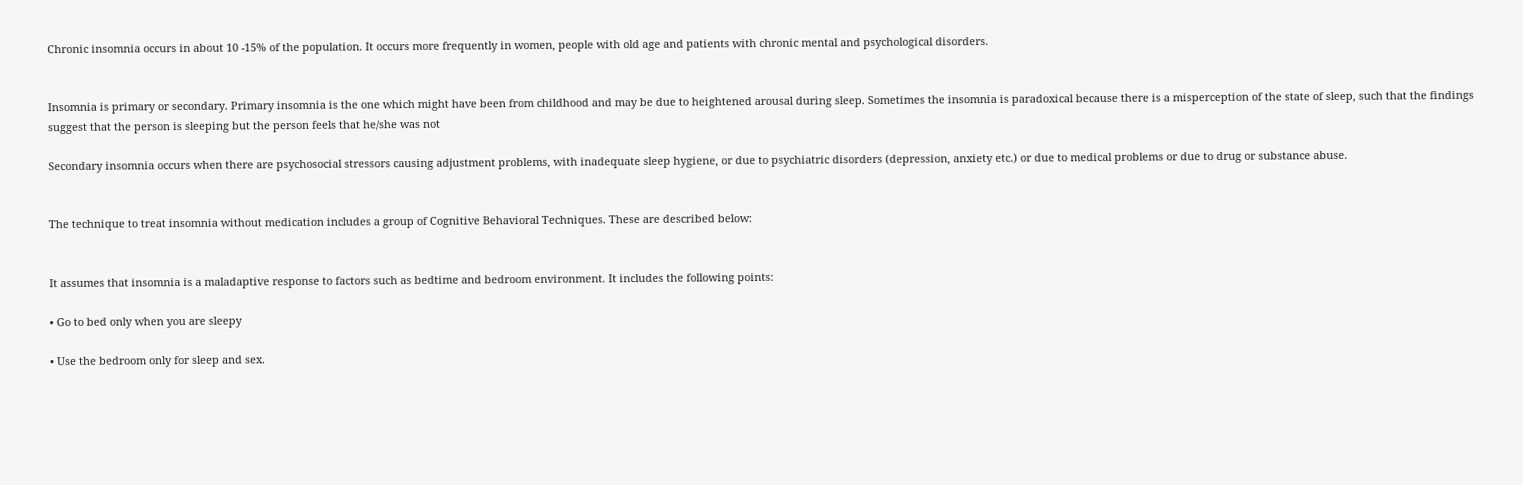Chronic insomnia occurs in about 10 -15% of the population. It occurs more frequently in women, people with old age and patients with chronic mental and psychological disorders.


Insomnia is primary or secondary. Primary insomnia is the one which might have been from childhood and may be due to heightened arousal during sleep. Sometimes the insomnia is paradoxical because there is a misperception of the state of sleep, such that the findings suggest that the person is sleeping but the person feels that he/she was not

Secondary insomnia occurs when there are psychosocial stressors causing adjustment problems, with inadequate sleep hygiene, or due to psychiatric disorders (depression, anxiety etc.) or due to medical problems or due to drug or substance abuse.


The technique to treat insomnia without medication includes a group of Cognitive Behavioral Techniques. These are described below:


It assumes that insomnia is a maladaptive response to factors such as bedtime and bedroom environment. It includes the following points:

• Go to bed only when you are sleepy

• Use the bedroom only for sleep and sex.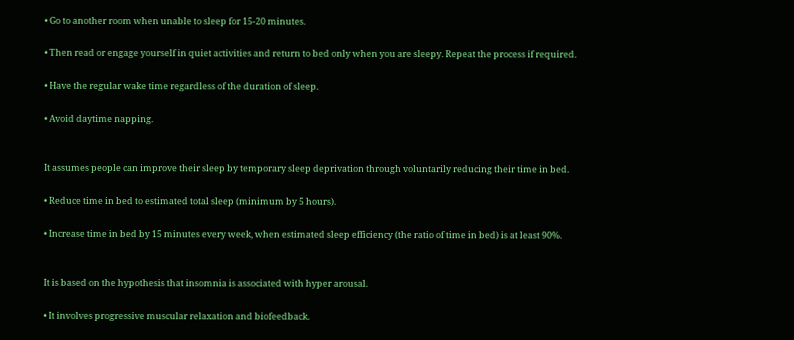• Go to another room when unable to sleep for 15-20 minutes.

• Then read or engage yourself in quiet activities and return to bed only when you are sleepy. Repeat the process if required.

• Have the regular wake time regardless of the duration of sleep.

• Avoid daytime napping.


It assumes people can improve their sleep by temporary sleep deprivation through voluntarily reducing their time in bed.

• Reduce time in bed to estimated total sleep (minimum by 5 hours).

• Increase time in bed by 15 minutes every week, when estimated sleep efficiency (the ratio of time in bed) is at least 90%.


It is based on the hypothesis that insomnia is associated with hyper arousal.

• It involves progressive muscular relaxation and biofeedback.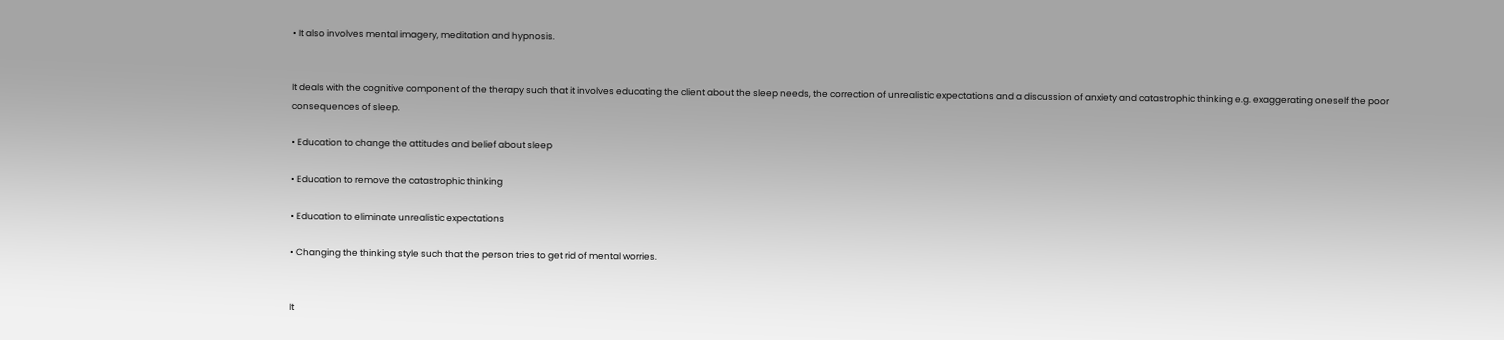• It also involves mental imagery, meditation and hypnosis.


It deals with the cognitive component of the therapy such that it involves educating the client about the sleep needs, the correction of unrealistic expectations and a discussion of anxiety and catastrophic thinking e.g. exaggerating oneself the poor consequences of sleep.

• Education to change the attitudes and belief about sleep

• Education to remove the catastrophic thinking

• Education to eliminate unrealistic expectations

• Changing the thinking style such that the person tries to get rid of mental worries.


It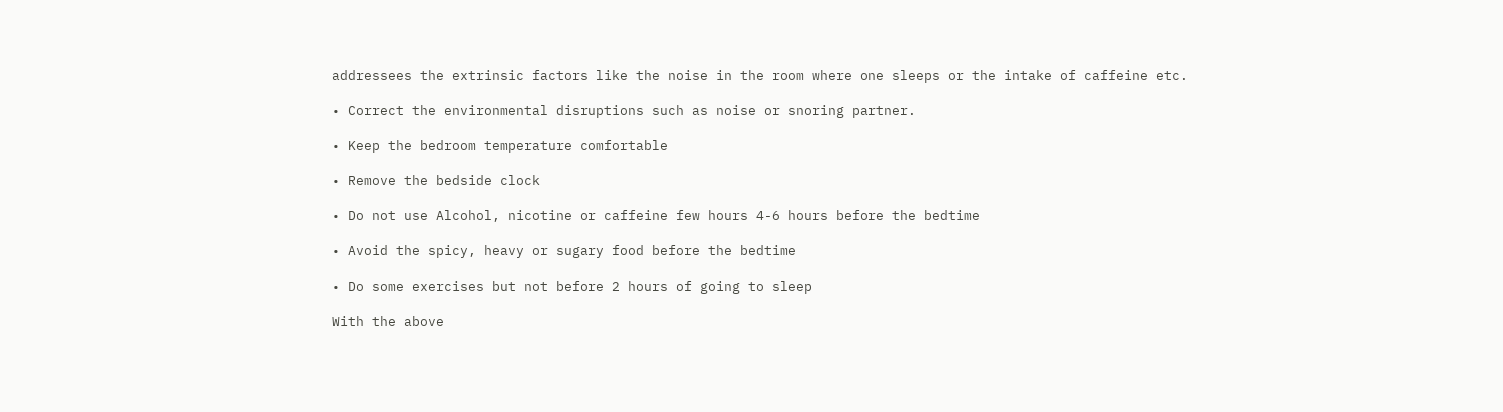addressees the extrinsic factors like the noise in the room where one sleeps or the intake of caffeine etc.

• Correct the environmental disruptions such as noise or snoring partner.

• Keep the bedroom temperature comfortable

• Remove the bedside clock

• Do not use Alcohol, nicotine or caffeine few hours 4-6 hours before the bedtime

• Avoid the spicy, heavy or sugary food before the bedtime

• Do some exercises but not before 2 hours of going to sleep

With the above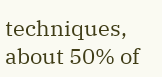techniques, about 50% of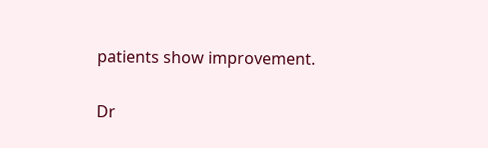patients show improvement.

Dr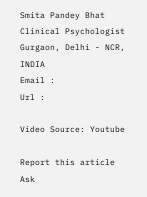Smita Pandey Bhat
Clinical Psychologist
Gurgaon, Delhi - NCR, INDIA
Email :
Url :

Video Source: Youtube

Report this article Ask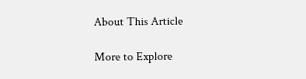About This Article

More to Explore